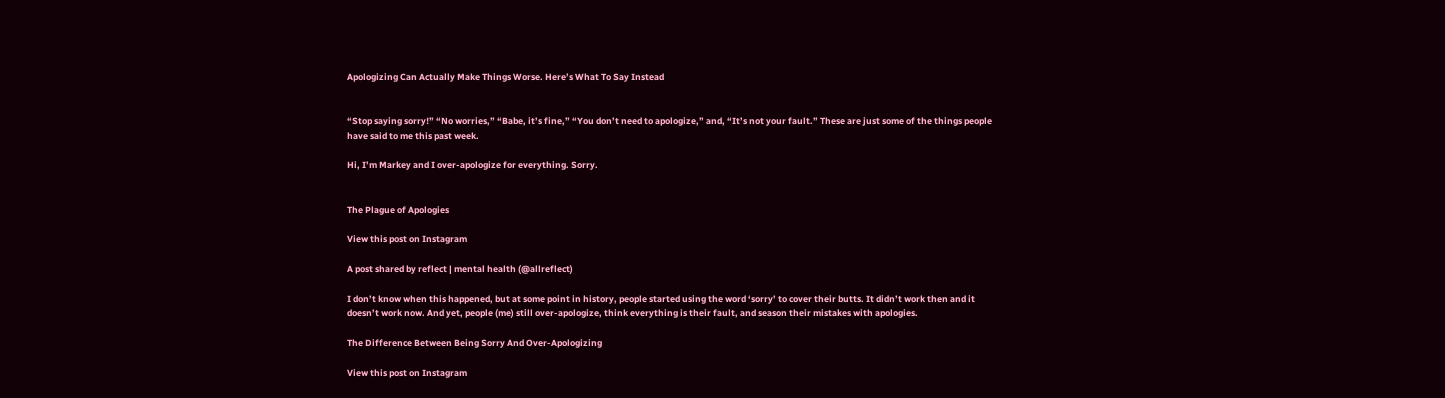Apologizing Can Actually Make Things Worse. Here’s What To Say Instead


“Stop saying sorry!” “No worries,” “Babe, it’s fine,” “You don’t need to apologize,” and, “It’s not your fault.” These are just some of the things people have said to me this past week.

Hi, I’m Markey and I over-apologize for everything. Sorry.


The Plague of Apologies

View this post on Instagram

A post shared by reflect | mental health (@allreflect)

I don’t know when this happened, but at some point in history, people started using the word ‘sorry’ to cover their butts. It didn’t work then and it doesn’t work now. And yet, people (me) still over-apologize, think everything is their fault, and season their mistakes with apologies.

The Difference Between Being Sorry And Over-Apologizing

View this post on Instagram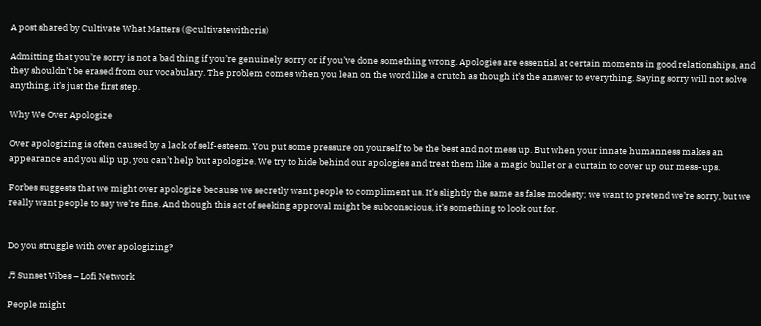A post shared by Cultivate What Matters (@cultivatewithcris)

Admitting that you’re sorry is not a bad thing if you’re genuinely sorry or if you’ve done something wrong. Apologies are essential at certain moments in good relationships, and they shouldn’t be erased from our vocabulary. The problem comes when you lean on the word like a crutch as though it’s the answer to everything. Saying sorry will not solve anything, it’s just the first step.

Why We Over Apologize

Over apologizing is often caused by a lack of self-esteem. You put some pressure on yourself to be the best and not mess up. But when your innate humanness makes an appearance and you slip up, you can’t help but apologize. We try to hide behind our apologies and treat them like a magic bullet or a curtain to cover up our mess-ups.

Forbes suggests that we might over apologize because we secretly want people to compliment us. It’s slightly the same as false modesty; we want to pretend we’re sorry, but we really want people to say we’re fine. And though this act of seeking approval might be subconscious, it’s something to look out for.


Do you struggle with over apologizing?

♬ Sunset Vibes – Lofi Network

People might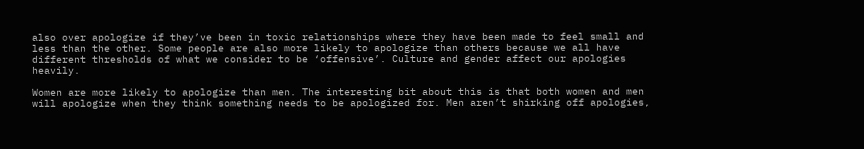also over apologize if they’ve been in toxic relationships where they have been made to feel small and less than the other. Some people are also more likely to apologize than others because we all have different thresholds of what we consider to be ‘offensive’. Culture and gender affect our apologies heavily.

Women are more likely to apologize than men. The interesting bit about this is that both women and men will apologize when they think something needs to be apologized for. Men aren’t shirking off apologies,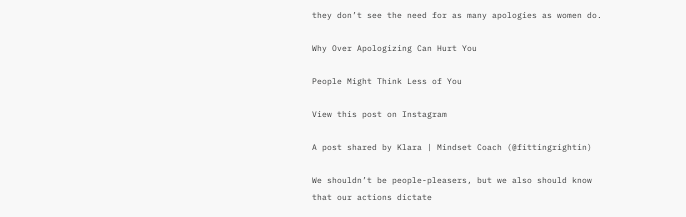they don’t see the need for as many apologies as women do.

Why Over Apologizing Can Hurt You

People Might Think Less of You

View this post on Instagram

A post shared by Klara | Mindset Coach (@fittingrightin)

We shouldn’t be people-pleasers, but we also should know that our actions dictate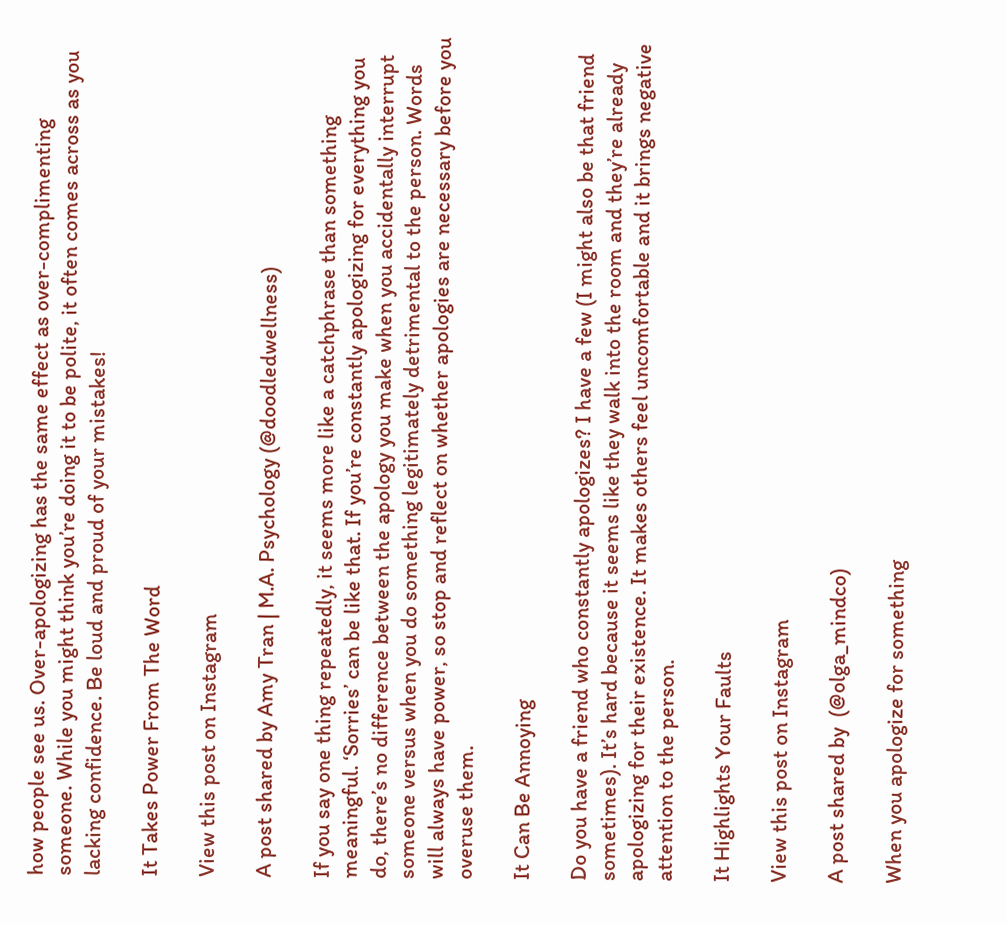how people see us. Over-apologizing has the same effect as over-complimenting someone. While you might think you’re doing it to be polite, it often comes across as you lacking confidence. Be loud and proud of your mistakes!

It Takes Power From The Word

View this post on Instagram

A post shared by Amy Tran | M.A. Psychology (@doodledwellness)

If you say one thing repeatedly, it seems more like a catchphrase than something meaningful. ‘Sorries’ can be like that. If you’re constantly apologizing for everything you do, there’s no difference between the apology you make when you accidentally interrupt someone versus when you do something legitimately detrimental to the person. Words will always have power, so stop and reflect on whether apologies are necessary before you overuse them.

It Can Be Annoying

Do you have a friend who constantly apologizes? I have a few (I might also be that friend sometimes). It’s hard because it seems like they walk into the room and they’re already apologizing for their existence. It makes others feel uncomfortable and it brings negative attention to the person.

It Highlights Your Faults

View this post on Instagram

A post shared by  (@olga_mindco)

When you apologize for something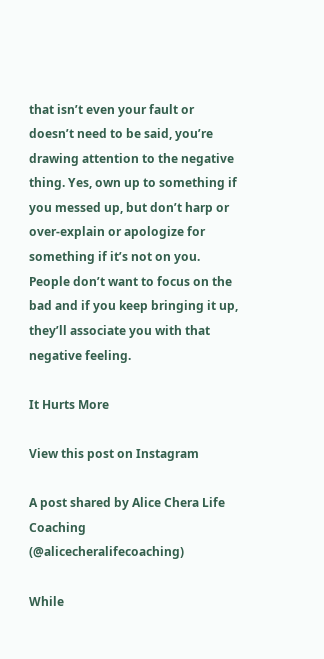that isn’t even your fault or doesn’t need to be said, you’re drawing attention to the negative thing. Yes, own up to something if you messed up, but don’t harp or over-explain or apologize for something if it’s not on you. People don’t want to focus on the bad and if you keep bringing it up, they’ll associate you with that negative feeling.

It Hurts More

View this post on Instagram

A post shared by Alice Chera Life Coaching (@alicecheralifecoaching)

While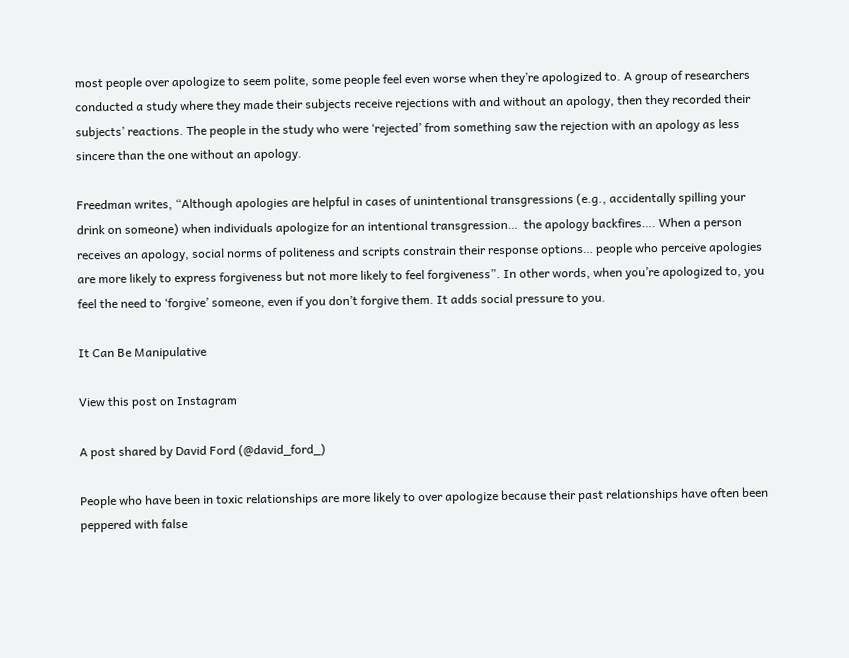most people over apologize to seem polite, some people feel even worse when they’re apologized to. A group of researchers conducted a study where they made their subjects receive rejections with and without an apology, then they recorded their subjects’ reactions. The people in the study who were ‘rejected’ from something saw the rejection with an apology as less sincere than the one without an apology.

Freedman writes, “Although apologies are helpful in cases of unintentional transgressions (e.g., accidentally spilling your drink on someone) when individuals apologize for an intentional transgression…  the apology backfires…. When a person receives an apology, social norms of politeness and scripts constrain their response options… people who perceive apologies are more likely to express forgiveness but not more likely to feel forgiveness”. In other words, when you’re apologized to, you feel the need to ‘forgive’ someone, even if you don’t forgive them. It adds social pressure to you.

It Can Be Manipulative

View this post on Instagram

A post shared by David Ford (@david_ford_)

People who have been in toxic relationships are more likely to over apologize because their past relationships have often been peppered with false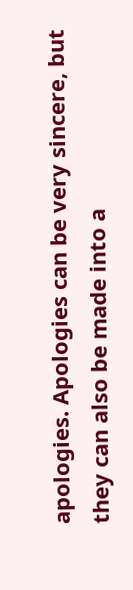apologies. Apologies can be very sincere, but they can also be made into a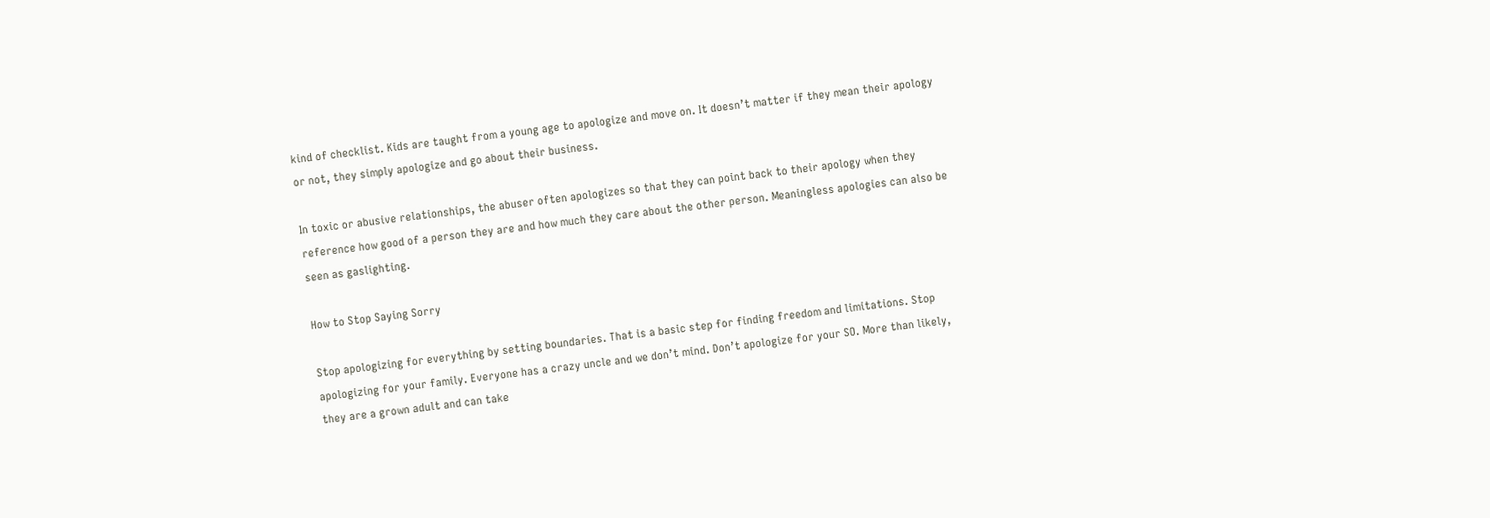kind of checklist. Kids are taught from a young age to apologize and move on. It doesn’t matter if they mean their apology or not, they simply apologize and go about their business.

In toxic or abusive relationships, the abuser often apologizes so that they can point back to their apology when they reference how good of a person they are and how much they care about the other person. Meaningless apologies can also be seen as gaslighting.

How to Stop Saying Sorry

Stop apologizing for everything by setting boundaries. That is a basic step for finding freedom and limitations. Stop apologizing for your family. Everyone has a crazy uncle and we don’t mind. Don’t apologize for your SO. More than likely, they are a grown adult and can take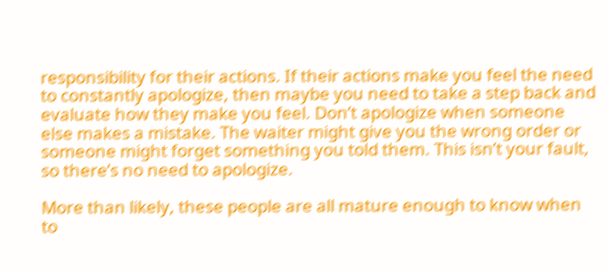responsibility for their actions. If their actions make you feel the need to constantly apologize, then maybe you need to take a step back and evaluate how they make you feel. Don’t apologize when someone else makes a mistake. The waiter might give you the wrong order or someone might forget something you told them. This isn’t your fault, so there’s no need to apologize.

More than likely, these people are all mature enough to know when to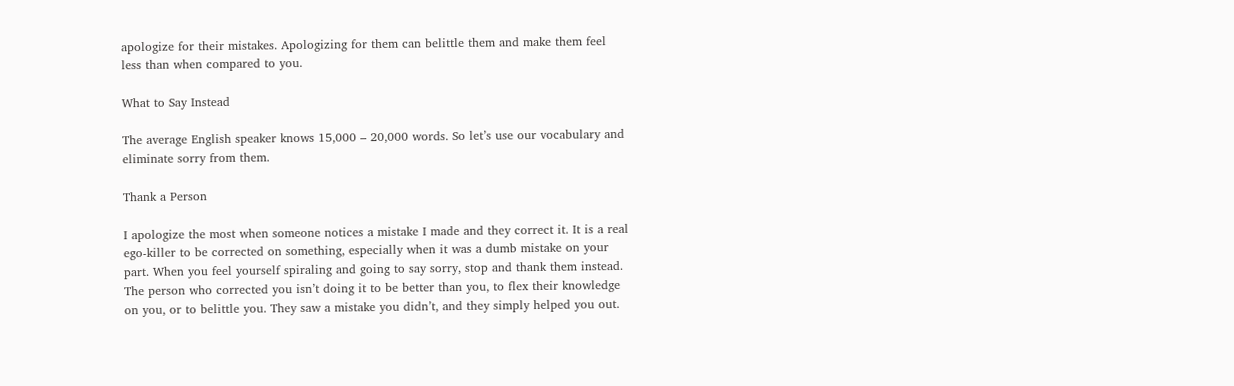apologize for their mistakes. Apologizing for them can belittle them and make them feel less than when compared to you.

What to Say Instead

The average English speaker knows 15,000 – 20,000 words. So let’s use our vocabulary and eliminate sorry from them.

Thank a Person

I apologize the most when someone notices a mistake I made and they correct it. It is a real ego-killer to be corrected on something, especially when it was a dumb mistake on your part. When you feel yourself spiraling and going to say sorry, stop and thank them instead. The person who corrected you isn’t doing it to be better than you, to flex their knowledge on you, or to belittle you. They saw a mistake you didn’t, and they simply helped you out.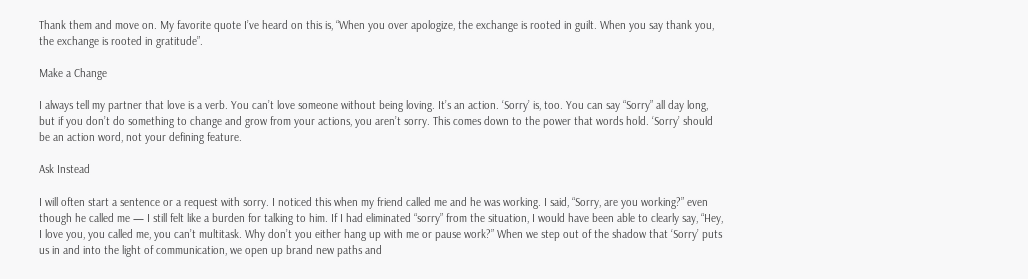Thank them and move on. My favorite quote I’ve heard on this is, “When you over apologize, the exchange is rooted in guilt. When you say thank you, the exchange is rooted in gratitude”.

Make a Change

I always tell my partner that love is a verb. You can’t love someone without being loving. It’s an action. ‘Sorry’ is, too. You can say “Sorry” all day long, but if you don’t do something to change and grow from your actions, you aren’t sorry. This comes down to the power that words hold. ‘Sorry’ should be an action word, not your defining feature.

Ask Instead

I will often start a sentence or a request with sorry. I noticed this when my friend called me and he was working. I said, “Sorry, are you working?” even though he called me — I still felt like a burden for talking to him. If I had eliminated “sorry” from the situation, I would have been able to clearly say, “Hey, I love you, you called me, you can’t multitask. Why don’t you either hang up with me or pause work?” When we step out of the shadow that ‘Sorry’ puts us in and into the light of communication, we open up brand new paths and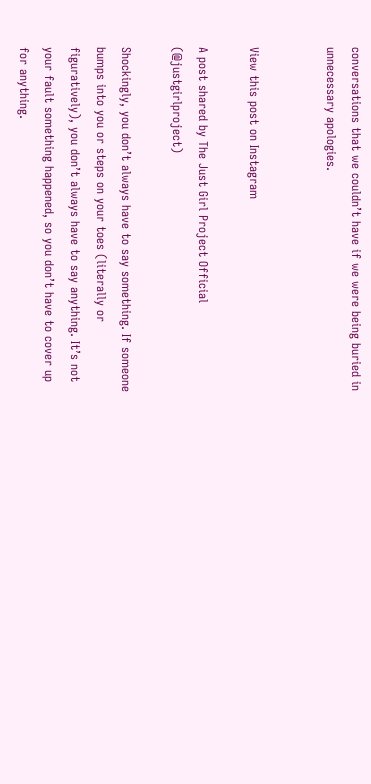conversations that we couldn’t have if we were being buried in unnecessary apologies.


View this post on Instagram

A post shared by The Just Girl Project Official (@justgirlproject)

Shockingly, you don’t always have to say something. If someone bumps into you or steps on your toes (literally or figuratively), you don’t always have to say anything. It’s not your fault something happened, so you don’t have to cover up for anything.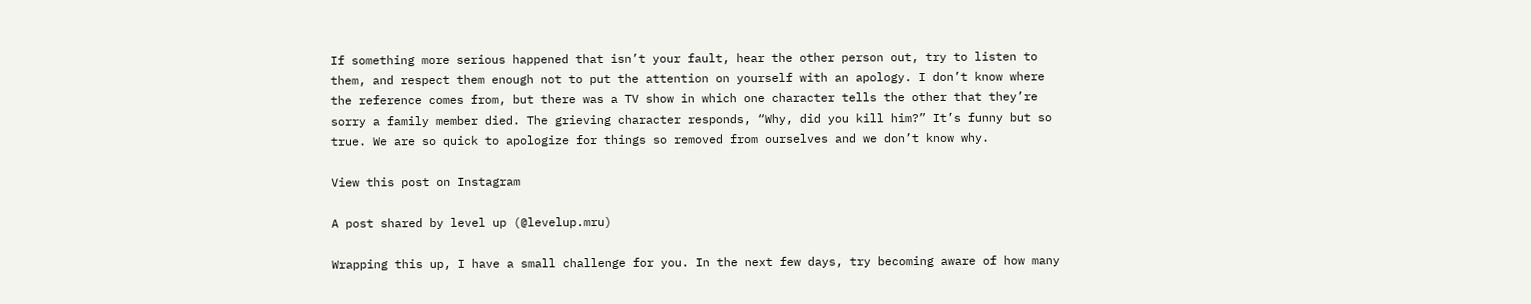If something more serious happened that isn’t your fault, hear the other person out, try to listen to them, and respect them enough not to put the attention on yourself with an apology. I don’t know where the reference comes from, but there was a TV show in which one character tells the other that they’re sorry a family member died. The grieving character responds, “Why, did you kill him?” It’s funny but so true. We are so quick to apologize for things so removed from ourselves and we don’t know why.

View this post on Instagram

A post shared by level up (@levelup.mru)

Wrapping this up, I have a small challenge for you. In the next few days, try becoming aware of how many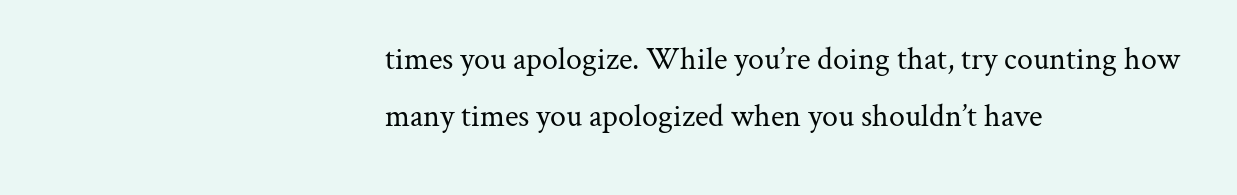times you apologize. While you’re doing that, try counting how many times you apologized when you shouldn’t have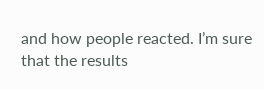and how people reacted. I’m sure that the results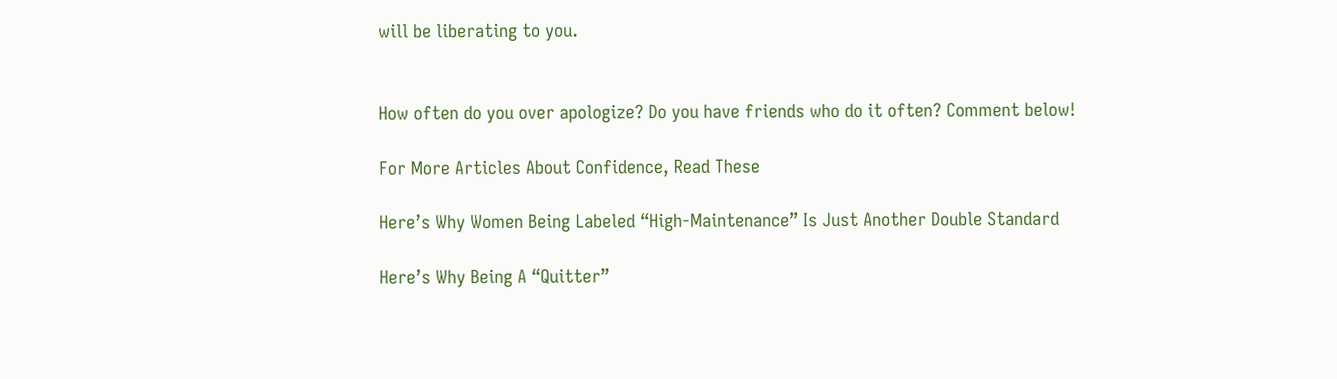will be liberating to you.


How often do you over apologize? Do you have friends who do it often? Comment below!

For More Articles About Confidence, Read These

Here’s Why Women Being Labeled “High-Maintenance” Is Just Another Double Standard

Here’s Why Being A “Quitter”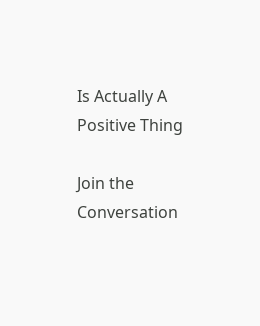Is Actually A Positive Thing

Join the Conversation